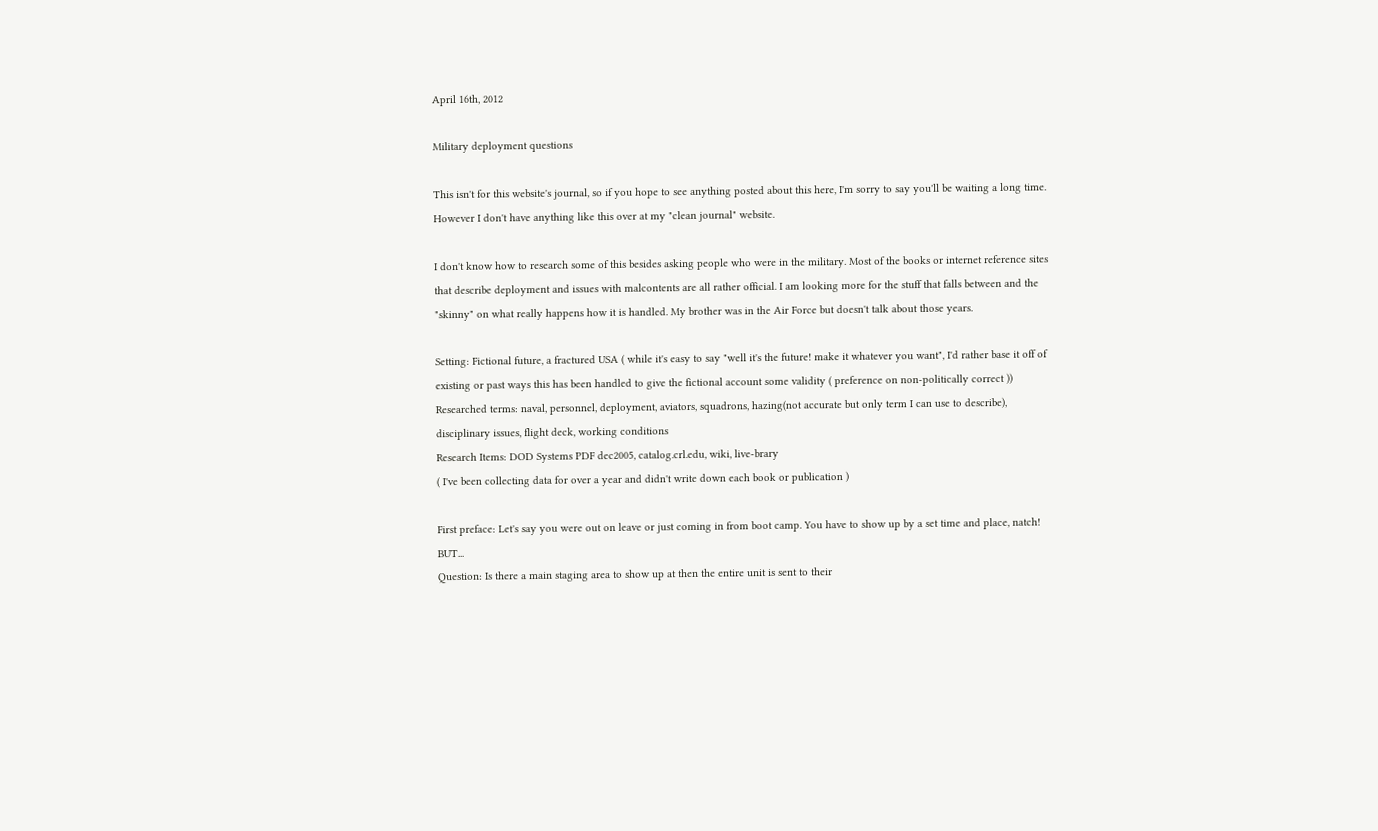April 16th, 2012

Military deployment questions

This isn't for this website's journal, so if you hope to see anything posted about this here, I'm sorry to say you'll be waiting a long time. However I don't have anything like this over at my "clean journal" website.

I don't know how to research some of this besides asking people who were in the military. Most of the books or internet reference sites that describe deployment and issues with malcontents are all rather official. I am looking more for the stuff that falls between and the "skinny" on what really happens how it is handled. My brother was in the Air Force but doesn't talk about those years.

Setting: Fictional future, a fractured USA ( while it's easy to say "well it's the future! make it whatever you want", I'd rather base it off of existing or past ways this has been handled to give the fictional account some validity ( preference on non-politically correct ))
Researched terms: naval, personnel, deployment, aviators, squadrons, hazing(not accurate but only term I can use to describe), disciplinary issues, flight deck, working conditions
Research Items: DOD Systems PDF dec2005, catalog.crl.edu, wiki, live-brary
( I've been collecting data for over a year and didn't write down each book or publication )

First preface: Let's say you were out on leave or just coming in from boot camp. You have to show up by a set time and place, natch! BUT...
Question: Is there a main staging area to show up at then the entire unit is sent to their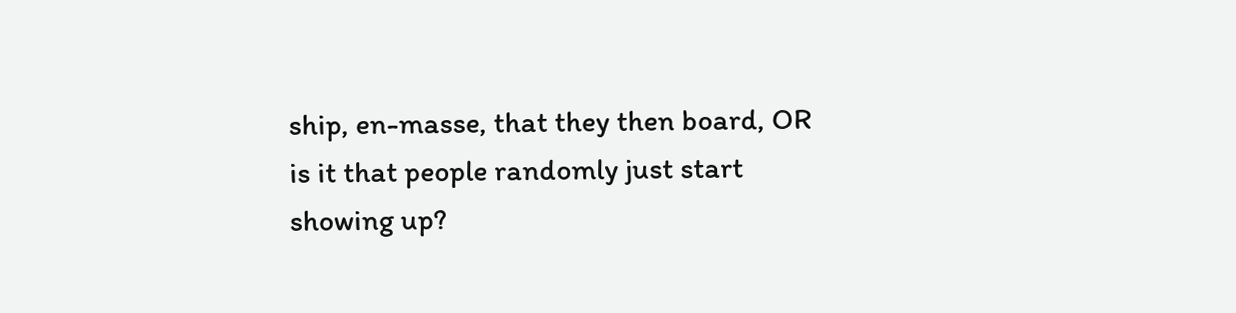ship, en-masse, that they then board, OR is it that people randomly just start showing up?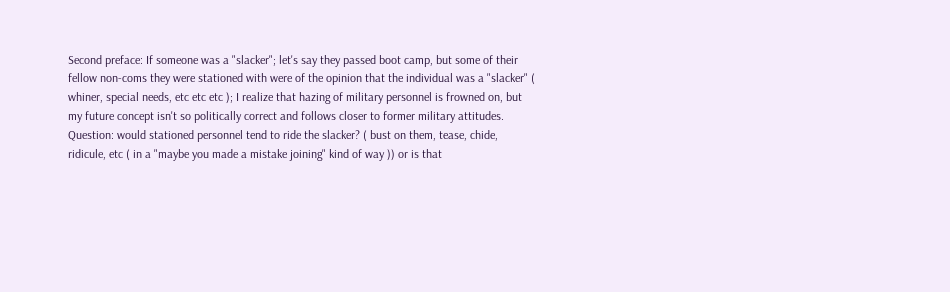Second preface: If someone was a "slacker"; let's say they passed boot camp, but some of their fellow non-coms they were stationed with were of the opinion that the individual was a "slacker" ( whiner, special needs, etc etc etc ); I realize that hazing of military personnel is frowned on, but my future concept isn't so politically correct and follows closer to former military attitudes.
Question: would stationed personnel tend to ride the slacker? ( bust on them, tease, chide, ridicule, etc ( in a "maybe you made a mistake joining" kind of way )) or is that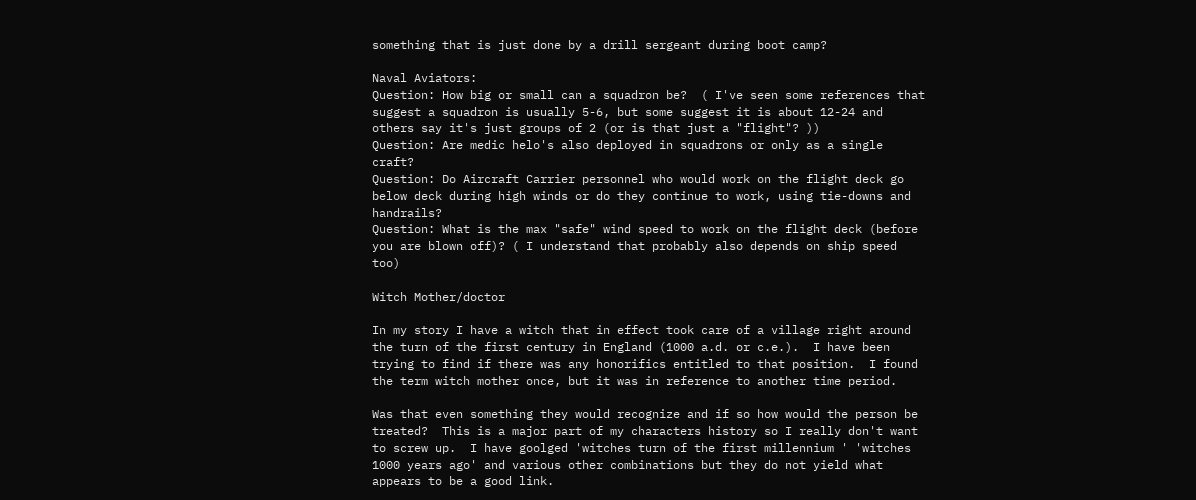something that is just done by a drill sergeant during boot camp?

Naval Aviators:
Question: How big or small can a squadron be?  ( I've seen some references that suggest a squadron is usually 5-6, but some suggest it is about 12-24 and others say it's just groups of 2 (or is that just a "flight"? ))
Question: Are medic helo's also deployed in squadrons or only as a single craft?
Question: Do Aircraft Carrier personnel who would work on the flight deck go below deck during high winds or do they continue to work, using tie-downs and handrails?
Question: What is the max "safe" wind speed to work on the flight deck (before you are blown off)? ( I understand that probably also depends on ship speed too)

Witch Mother/doctor

In my story I have a witch that in effect took care of a village right around the turn of the first century in England (1000 a.d. or c.e.).  I have been trying to find if there was any honorifics entitled to that position.  I found the term witch mother once, but it was in reference to another time period.

Was that even something they would recognize and if so how would the person be treated?  This is a major part of my characters history so I really don't want to screw up.  I have goolged 'witches turn of the first millennium ' 'witches 1000 years ago' and various other combinations but they do not yield what appears to be a good link.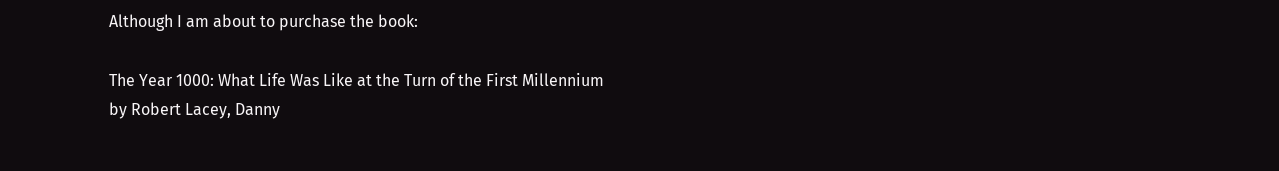Although I am about to purchase the book:

The Year 1000: What Life Was Like at the Turn of the First Millennium
by Robert Lacey, Danny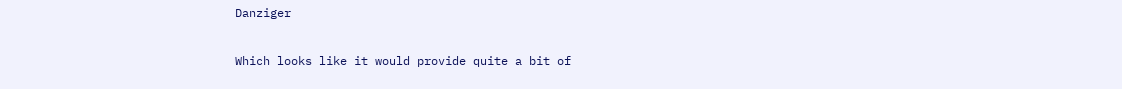Danziger

Which looks like it would provide quite a bit of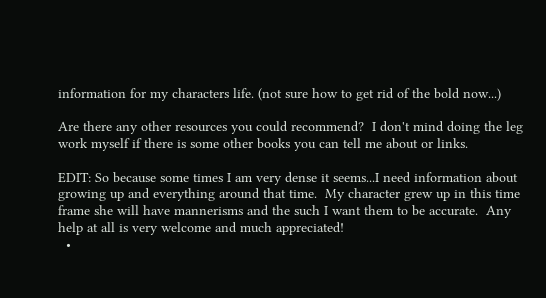information for my characters life. (not sure how to get rid of the bold now...)

Are there any other resources you could recommend?  I don't mind doing the leg work myself if there is some other books you can tell me about or links.

EDIT: So because some times I am very dense it seems...I need information about growing up and everything around that time.  My character grew up in this time frame she will have mannerisms and the such I want them to be accurate.  Any help at all is very welcome and much appreciated!
  •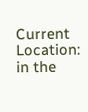Current Location: in the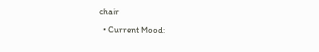chair
  • Current Mood: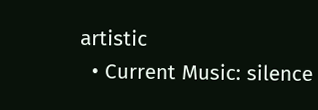artistic
  • Current Music: silence